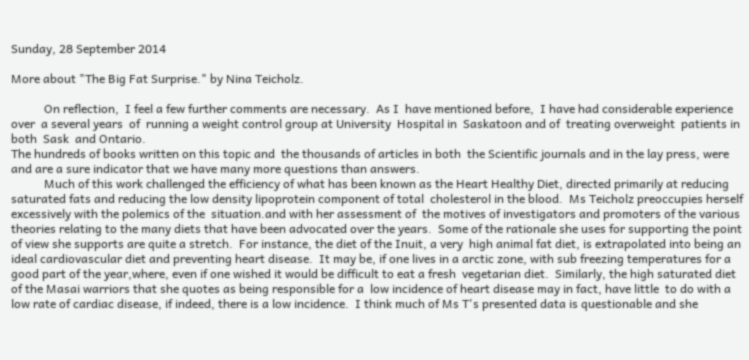Sunday, 28 September 2014

More about "The Big Fat Surprise." by Nina Teicholz.

           On reflection,  I feel a few further comments are necessary.  As I  have mentioned before,  I have had considerable experience over  a several years  of  running a weight control group at University  Hospital in  Saskatoon and of  treating overweight  patients in  both  Sask  and Ontario.
The hundreds of books written on this topic and  the thousands of articles in both  the Scientific journals and in the lay press, were and are a sure indicator that we have many more questions than answers.
           Much of this work challenged the efficiency of what has been known as the Heart Healthy Diet, directed primarily at reducing saturated fats and reducing the low density lipoprotein component of total  cholesterol in the blood.  Ms Teicholz preoccupies herself  excessively with the polemics of the  situation.and with her assessment of  the motives of investigators and promoters of the various theories relating to the many diets that have been advocated over the years.  Some of the rationale she uses for supporting the point of view she supports are quite a stretch.  For instance, the diet of the Inuit, a very  high animal fat diet, is extrapolated into being an ideal cardiovascular diet and preventing heart disease.  It may be, if one lives in a arctic zone, with sub freezing temperatures for a good part of the year,where, even if one wished it would be difficult to eat a fresh  vegetarian diet.  Similarly, the high saturated diet of the Masai warriors that she quotes as being responsible for a  low incidence of heart disease may in fact, have little  to do with a low rate of cardiac disease, if indeed, there is a low incidence.  I think much of Ms T's presented data is questionable and she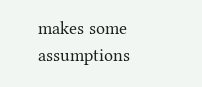makes some assumptions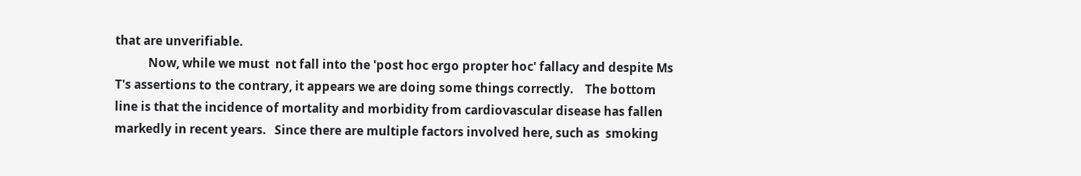that are unverifiable.
           Now, while we must  not fall into the 'post hoc ergo propter hoc' fallacy and despite Ms T's assertions to the contrary, it appears we are doing some things correctly.    The bottom line is that the incidence of mortality and morbidity from cardiovascular disease has fallen markedly in recent years.   Since there are multiple factors involved here, such as  smoking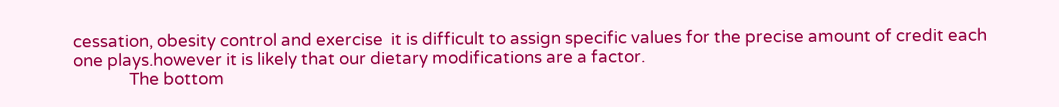cessation, obesity control and exercise  it is difficult to assign specific values for the precise amount of credit each one plays.however it is likely that our dietary modifications are a factor.
              The bottom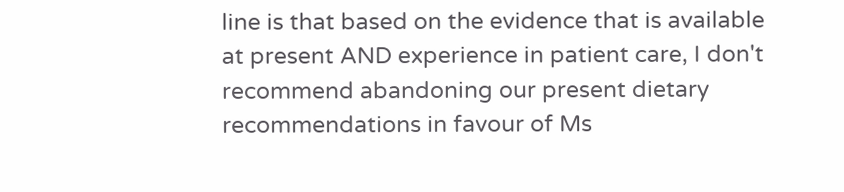line is that based on the evidence that is available at present AND experience in patient care, I don't recommend abandoning our present dietary recommendations in favour of Ms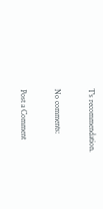T's recommendation.

No comments:

Post a Comment